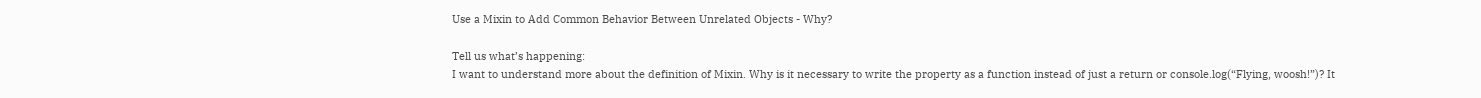Use a Mixin to Add Common Behavior Between Unrelated Objects - Why?

Tell us what’s happening:
I want to understand more about the definition of Mixin. Why is it necessary to write the property as a function instead of just a return or console.log(“Flying, woosh!”)? It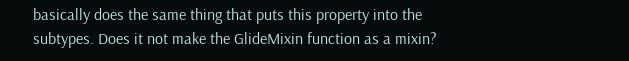basically does the same thing that puts this property into the subtypes. Does it not make the GlideMixin function as a mixin?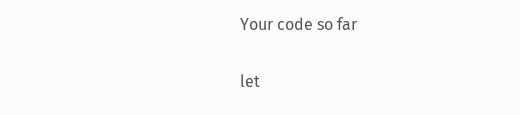Your code so far

let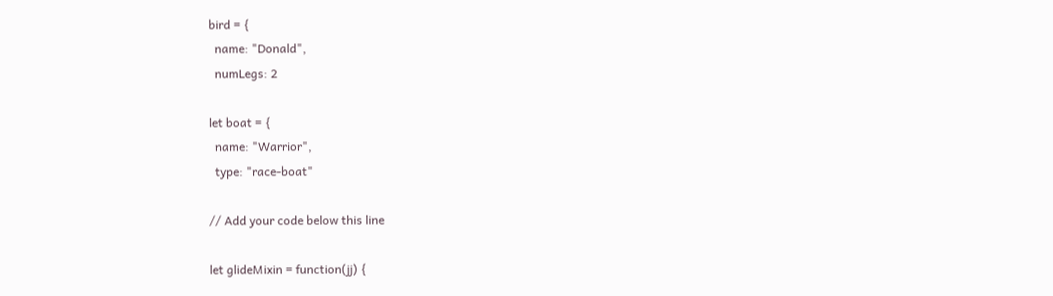bird = {
  name: "Donald",
  numLegs: 2

let boat = {
  name: "Warrior",
  type: "race-boat"

// Add your code below this line

let glideMixin = function(jj) {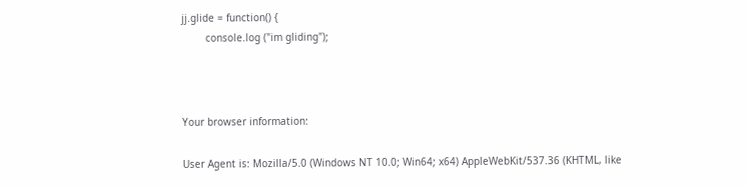jj.glide = function() {
        console.log ("im gliding");



Your browser information:

User Agent is: Mozilla/5.0 (Windows NT 10.0; Win64; x64) AppleWebKit/537.36 (KHTML, like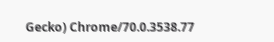Gecko) Chrome/70.0.3538.77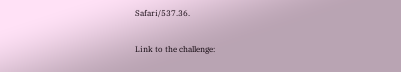Safari/537.36.

Link to the challenge: